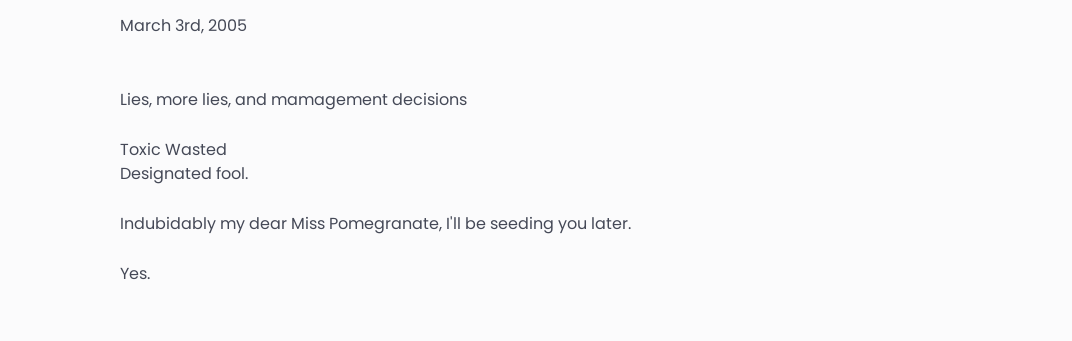March 3rd, 2005


Lies, more lies, and mamagement decisions

Toxic Wasted
Designated fool.

Indubidably my dear Miss Pomegranate, I'll be seeding you later.

Yes.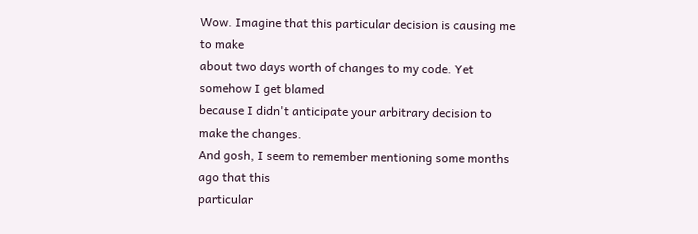Wow. Imagine that this particular decision is causing me to make
about two days worth of changes to my code. Yet somehow I get blamed
because I didn't anticipate your arbitrary decision to make the changes.
And gosh, I seem to remember mentioning some months ago that this
particular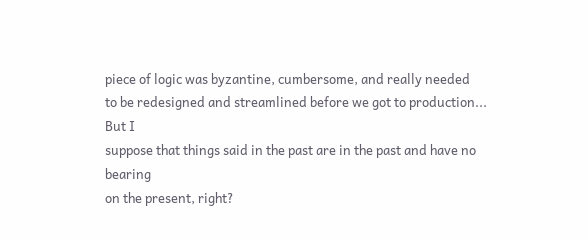piece of logic was byzantine, cumbersome, and really needed
to be redesigned and streamlined before we got to production... But I
suppose that things said in the past are in the past and have no bearing
on the present, right?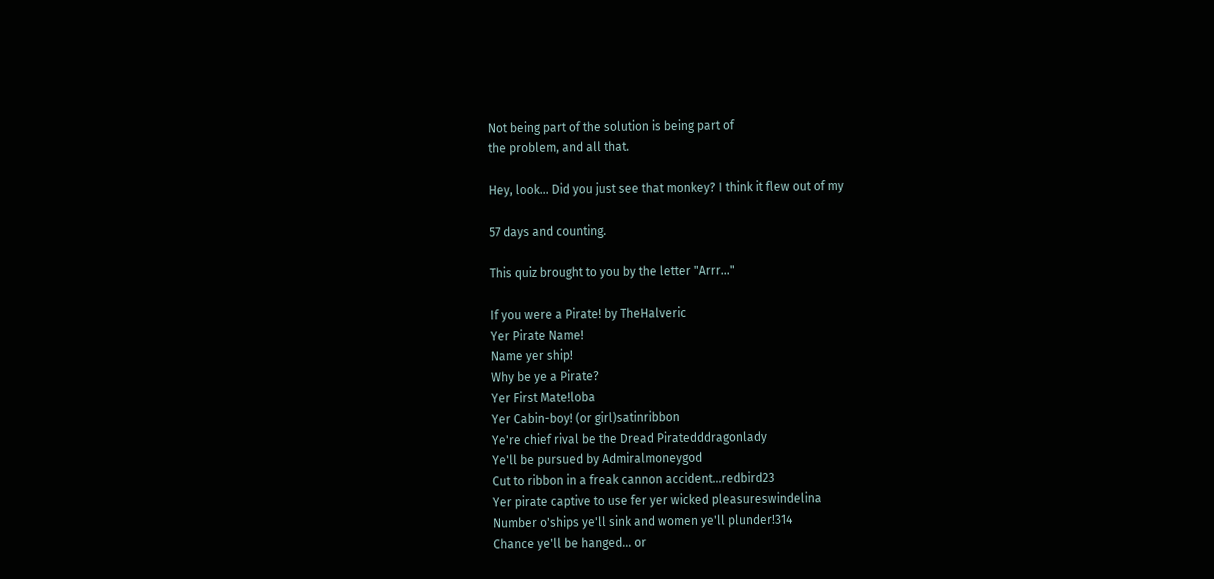Not being part of the solution is being part of
the problem, and all that.

Hey, look... Did you just see that monkey? I think it flew out of my

57 days and counting.

This quiz brought to you by the letter "Arrr..."

If you were a Pirate! by TheHalveric
Yer Pirate Name!
Name yer ship!
Why be ye a Pirate?
Yer First Mate!loba
Yer Cabin-boy! (or girl)satinribbon
Ye're chief rival be the Dread Piratedddragonlady
Ye'll be pursued by Admiralmoneygod
Cut to ribbon in a freak cannon accident...redbird23
Yer pirate captive to use fer yer wicked pleasureswindelina
Number o'ships ye'll sink and women ye'll plunder!314
Chance ye'll be hanged... or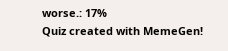worse.: 17%
Quiz created with MemeGen!